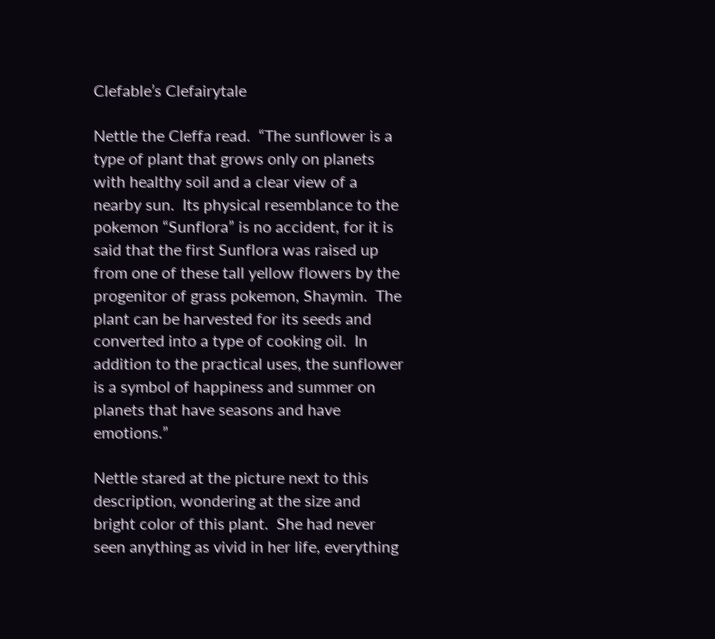Clefable’s Clefairytale

Nettle the Cleffa read.  “The sunflower is a type of plant that grows only on planets with healthy soil and a clear view of a nearby sun.  Its physical resemblance to the pokemon “Sunflora” is no accident, for it is said that the first Sunflora was raised up from one of these tall yellow flowers by the progenitor of grass pokemon, Shaymin.  The plant can be harvested for its seeds and converted into a type of cooking oil.  In addition to the practical uses, the sunflower is a symbol of happiness and summer on planets that have seasons and have emotions.”

Nettle stared at the picture next to this description, wondering at the size and bright color of this plant.  She had never seen anything as vivid in her life, everything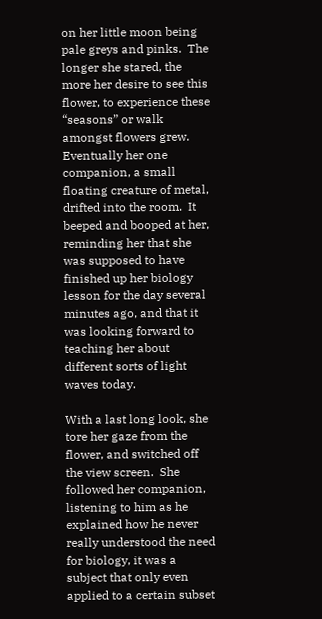on her little moon being pale greys and pinks.  The longer she stared, the more her desire to see this flower, to experience these “seasons” or walk amongst flowers grew.  Eventually her one companion, a small floating creature of metal, drifted into the room.  It beeped and booped at her, reminding her that she was supposed to have finished up her biology lesson for the day several minutes ago, and that it was looking forward to teaching her about different sorts of light waves today.

With a last long look, she tore her gaze from the flower, and switched off the view screen.  She followed her companion, listening to him as he explained how he never really understood the need for biology, it was a subject that only even applied to a certain subset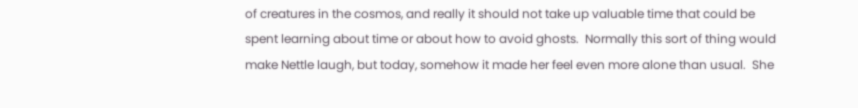of creatures in the cosmos, and really it should not take up valuable time that could be spent learning about time or about how to avoid ghosts.  Normally this sort of thing would make Nettle laugh, but today, somehow it made her feel even more alone than usual.  She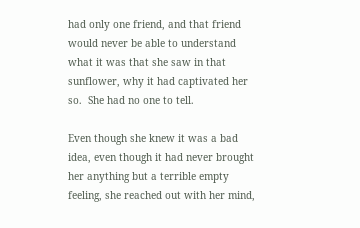had only one friend, and that friend would never be able to understand what it was that she saw in that sunflower, why it had captivated her so.  She had no one to tell.

Even though she knew it was a bad idea, even though it had never brought her anything but a terrible empty feeling, she reached out with her mind,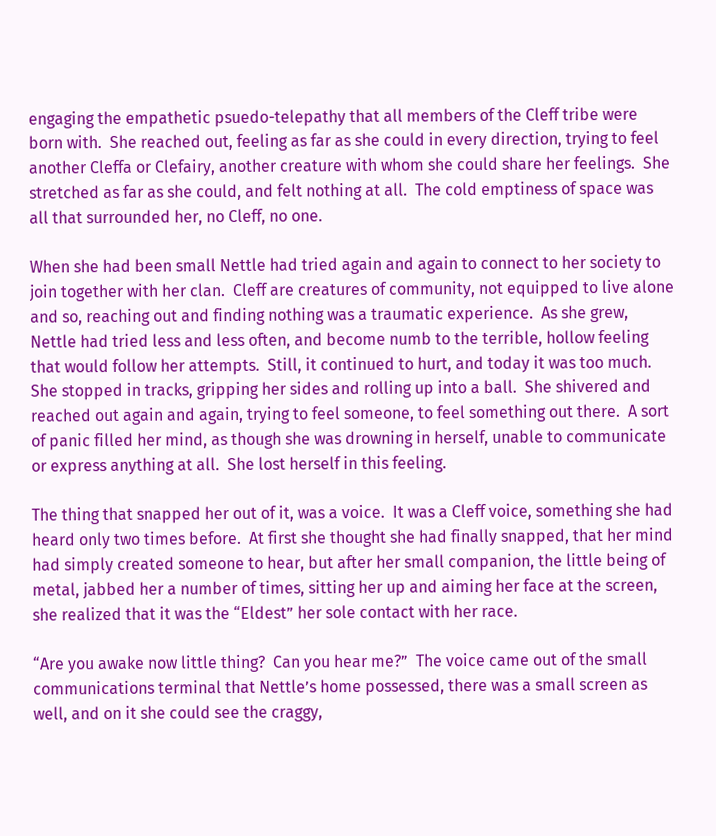engaging the empathetic psuedo-telepathy that all members of the Cleff tribe were born with.  She reached out, feeling as far as she could in every direction, trying to feel another Cleffa or Clefairy, another creature with whom she could share her feelings.  She stretched as far as she could, and felt nothing at all.  The cold emptiness of space was all that surrounded her, no Cleff, no one.

When she had been small Nettle had tried again and again to connect to her society to join together with her clan.  Cleff are creatures of community, not equipped to live alone and so, reaching out and finding nothing was a traumatic experience.  As she grew, Nettle had tried less and less often, and become numb to the terrible, hollow feeling that would follow her attempts.  Still, it continued to hurt, and today it was too much.  She stopped in tracks, gripping her sides and rolling up into a ball.  She shivered and reached out again and again, trying to feel someone, to feel something out there.  A sort of panic filled her mind, as though she was drowning in herself, unable to communicate or express anything at all.  She lost herself in this feeling.

The thing that snapped her out of it, was a voice.  It was a Cleff voice, something she had heard only two times before.  At first she thought she had finally snapped, that her mind had simply created someone to hear, but after her small companion, the little being of metal, jabbed her a number of times, sitting her up and aiming her face at the screen, she realized that it was the “Eldest” her sole contact with her race.

“Are you awake now little thing?  Can you hear me?”  The voice came out of the small communications terminal that Nettle’s home possessed, there was a small screen as well, and on it she could see the craggy,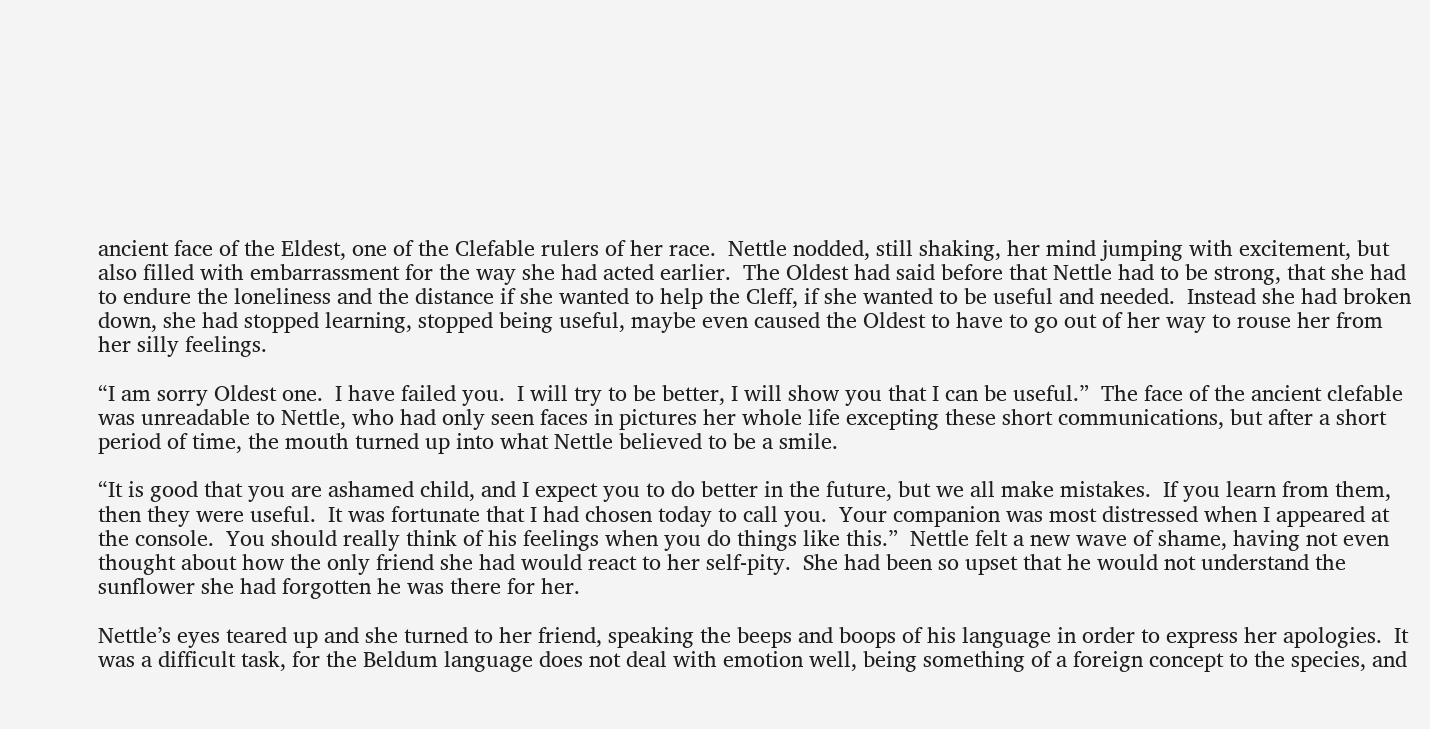ancient face of the Eldest, one of the Clefable rulers of her race.  Nettle nodded, still shaking, her mind jumping with excitement, but also filled with embarrassment for the way she had acted earlier.  The Oldest had said before that Nettle had to be strong, that she had to endure the loneliness and the distance if she wanted to help the Cleff, if she wanted to be useful and needed.  Instead she had broken down, she had stopped learning, stopped being useful, maybe even caused the Oldest to have to go out of her way to rouse her from her silly feelings.

“I am sorry Oldest one.  I have failed you.  I will try to be better, I will show you that I can be useful.”  The face of the ancient clefable was unreadable to Nettle, who had only seen faces in pictures her whole life excepting these short communications, but after a short period of time, the mouth turned up into what Nettle believed to be a smile.

“It is good that you are ashamed child, and I expect you to do better in the future, but we all make mistakes.  If you learn from them, then they were useful.  It was fortunate that I had chosen today to call you.  Your companion was most distressed when I appeared at the console.  You should really think of his feelings when you do things like this.”  Nettle felt a new wave of shame, having not even thought about how the only friend she had would react to her self-pity.  She had been so upset that he would not understand the sunflower she had forgotten he was there for her.

Nettle’s eyes teared up and she turned to her friend, speaking the beeps and boops of his language in order to express her apologies.  It was a difficult task, for the Beldum language does not deal with emotion well, being something of a foreign concept to the species, and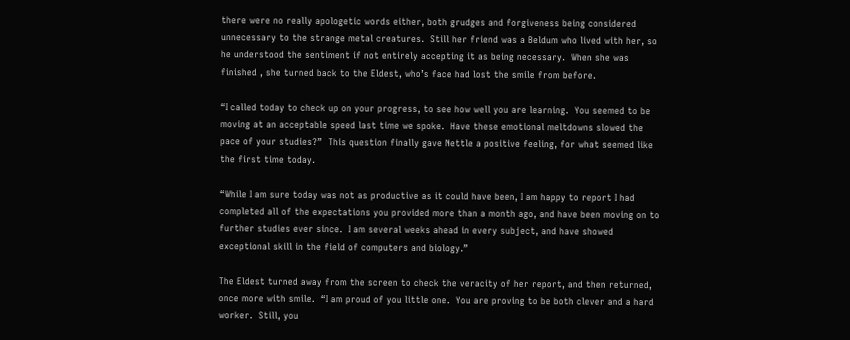there were no really apologetic words either, both grudges and forgiveness being considered unnecessary to the strange metal creatures.  Still her friend was a Beldum who lived with her, so he understood the sentiment if not entirely accepting it as being necessary.  When she was finished , she turned back to the Eldest, who’s face had lost the smile from before.

“I called today to check up on your progress, to see how well you are learning.  You seemed to be moving at an acceptable speed last time we spoke.  Have these emotional meltdowns slowed the pace of your studies?”  This question finally gave Nettle a positive feeling, for what seemed like the first time today.

“While I am sure today was not as productive as it could have been, I am happy to report I had completed all of the expectations you provided more than a month ago, and have been moving on to further studies ever since.  I am several weeks ahead in every subject, and have showed exceptional skill in the field of computers and biology.”

The Eldest turned away from the screen to check the veracity of her report, and then returned, once more with smile.  “I am proud of you little one.  You are proving to be both clever and a hard worker.  Still, you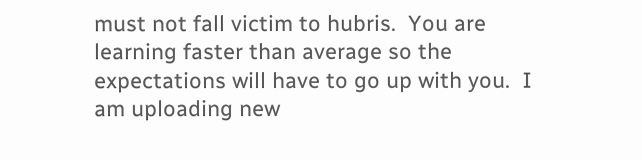must not fall victim to hubris.  You are learning faster than average so the expectations will have to go up with you.  I am uploading new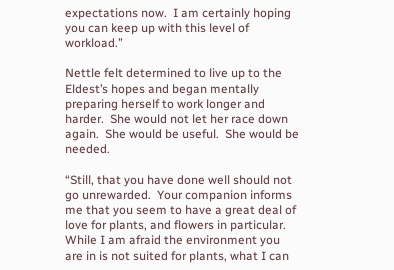expectations now.  I am certainly hoping you can keep up with this level of workload.”

Nettle felt determined to live up to the Eldest’s hopes and began mentally preparing herself to work longer and harder.  She would not let her race down again.  She would be useful.  She would be needed.

“Still, that you have done well should not go unrewarded.  Your companion informs me that you seem to have a great deal of love for plants, and flowers in particular.  While I am afraid the environment you are in is not suited for plants, what I can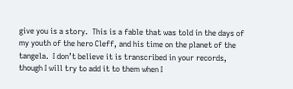give you is a story.  This is a fable that was told in the days of my youth of the hero Cleff, and his time on the planet of the tangela.  I don’t believe it is transcribed in your records, though I will try to add it to them when I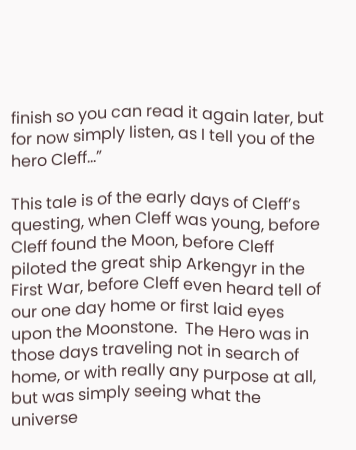finish so you can read it again later, but for now simply listen, as I tell you of the hero Cleff…”

This tale is of the early days of Cleff’s questing, when Cleff was young, before Cleff found the Moon, before Cleff piloted the great ship Arkengyr in the First War, before Cleff even heard tell of our one day home or first laid eyes upon the Moonstone.  The Hero was in those days traveling not in search of home, or with really any purpose at all, but was simply seeing what the universe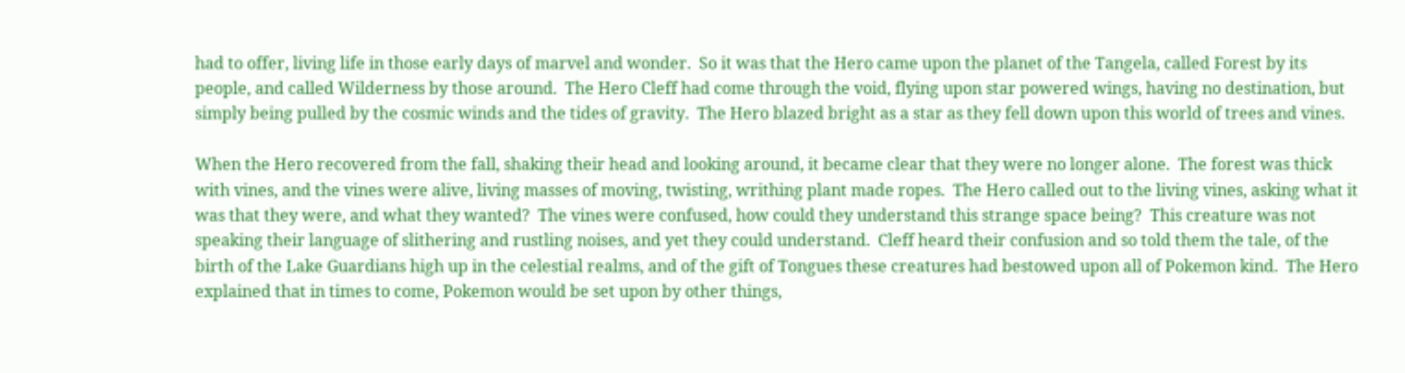had to offer, living life in those early days of marvel and wonder.  So it was that the Hero came upon the planet of the Tangela, called Forest by its people, and called Wilderness by those around.  The Hero Cleff had come through the void, flying upon star powered wings, having no destination, but simply being pulled by the cosmic winds and the tides of gravity.  The Hero blazed bright as a star as they fell down upon this world of trees and vines.

When the Hero recovered from the fall, shaking their head and looking around, it became clear that they were no longer alone.  The forest was thick with vines, and the vines were alive, living masses of moving, twisting, writhing plant made ropes.  The Hero called out to the living vines, asking what it was that they were, and what they wanted?  The vines were confused, how could they understand this strange space being?  This creature was not speaking their language of slithering and rustling noises, and yet they could understand.  Cleff heard their confusion and so told them the tale, of the birth of the Lake Guardians high up in the celestial realms, and of the gift of Tongues these creatures had bestowed upon all of Pokemon kind.  The Hero explained that in times to come, Pokemon would be set upon by other things,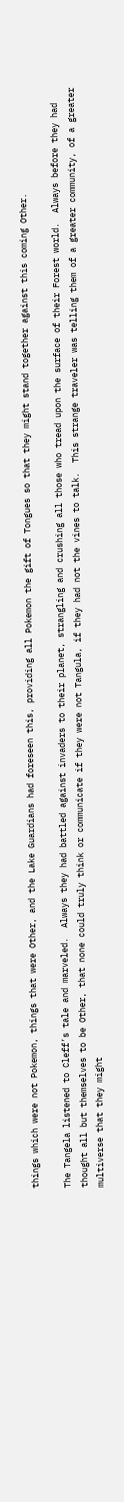things which were not Pokemon, things that were Other, and the Lake Guardians had foreseen this, providing all Pokemon the gift of Tongues so that they might stand together against this coming Other.

The Tangela listened to Cleff’s tale and marveled.  Always they had battled against invaders to their planet, strangling and crushing all those who tread upon the surface of their Forest world.  Always before they had thought all but themselves to be Other, that none could truly think or communicate if they were not Tangula, if they had not the vines to talk.  This strange traveler was telling them of a greater community, of a greater multiverse that they might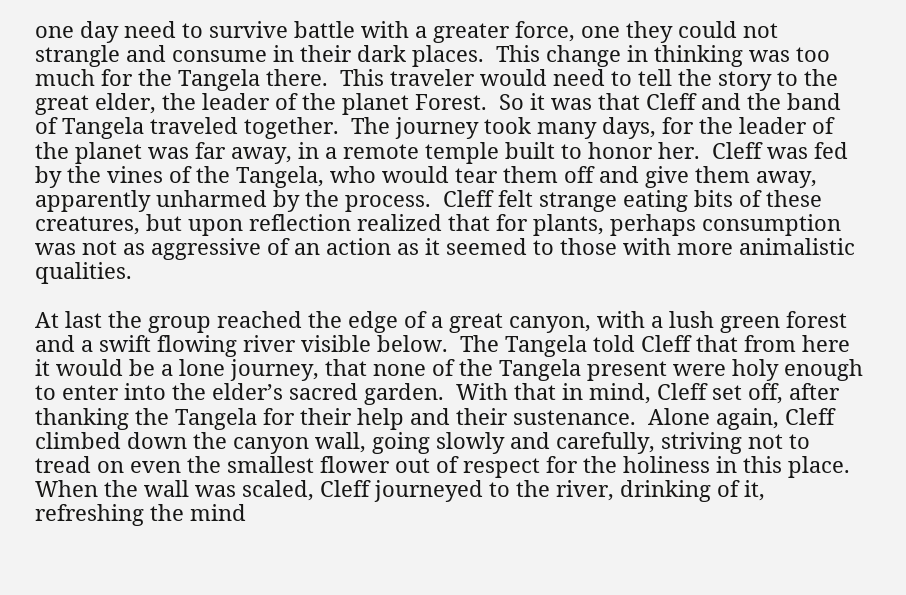one day need to survive battle with a greater force, one they could not strangle and consume in their dark places.  This change in thinking was too much for the Tangela there.  This traveler would need to tell the story to the great elder, the leader of the planet Forest.  So it was that Cleff and the band of Tangela traveled together.  The journey took many days, for the leader of the planet was far away, in a remote temple built to honor her.  Cleff was fed by the vines of the Tangela, who would tear them off and give them away, apparently unharmed by the process.  Cleff felt strange eating bits of these creatures, but upon reflection realized that for plants, perhaps consumption was not as aggressive of an action as it seemed to those with more animalistic qualities.

At last the group reached the edge of a great canyon, with a lush green forest and a swift flowing river visible below.  The Tangela told Cleff that from here it would be a lone journey, that none of the Tangela present were holy enough to enter into the elder’s sacred garden.  With that in mind, Cleff set off, after thanking the Tangela for their help and their sustenance.  Alone again, Cleff climbed down the canyon wall, going slowly and carefully, striving not to tread on even the smallest flower out of respect for the holiness in this place.  When the wall was scaled, Cleff journeyed to the river, drinking of it, refreshing the mind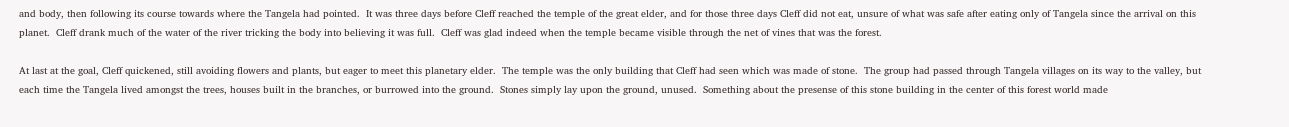and body, then following its course towards where the Tangela had pointed.  It was three days before Cleff reached the temple of the great elder, and for those three days Cleff did not eat, unsure of what was safe after eating only of Tangela since the arrival on this planet.  Cleff drank much of the water of the river tricking the body into believing it was full.  Cleff was glad indeed when the temple became visible through the net of vines that was the forest.

At last at the goal, Cleff quickened, still avoiding flowers and plants, but eager to meet this planetary elder.  The temple was the only building that Cleff had seen which was made of stone.  The group had passed through Tangela villages on its way to the valley, but each time the Tangela lived amongst the trees, houses built in the branches, or burrowed into the ground.  Stones simply lay upon the ground, unused.  Something about the presense of this stone building in the center of this forest world made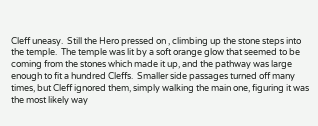Cleff uneasy.  Still the Hero pressed on , climbing up the stone steps into the temple.  The temple was lit by a soft orange glow that seemed to be coming from the stones which made it up, and the pathway was large enough to fit a hundred Cleffs.  Smaller side passages turned off many times, but Cleff ignored them, simply walking the main one, figuring it was the most likely way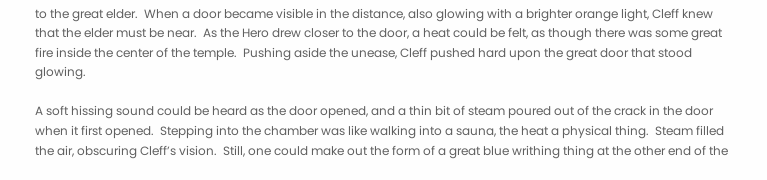to the great elder.  When a door became visible in the distance, also glowing with a brighter orange light, Cleff knew that the elder must be near.  As the Hero drew closer to the door, a heat could be felt, as though there was some great fire inside the center of the temple.  Pushing aside the unease, Cleff pushed hard upon the great door that stood glowing.

A soft hissing sound could be heard as the door opened, and a thin bit of steam poured out of the crack in the door when it first opened.  Stepping into the chamber was like walking into a sauna, the heat a physical thing.  Steam filled the air, obscuring Cleff’s vision.  Still, one could make out the form of a great blue writhing thing at the other end of the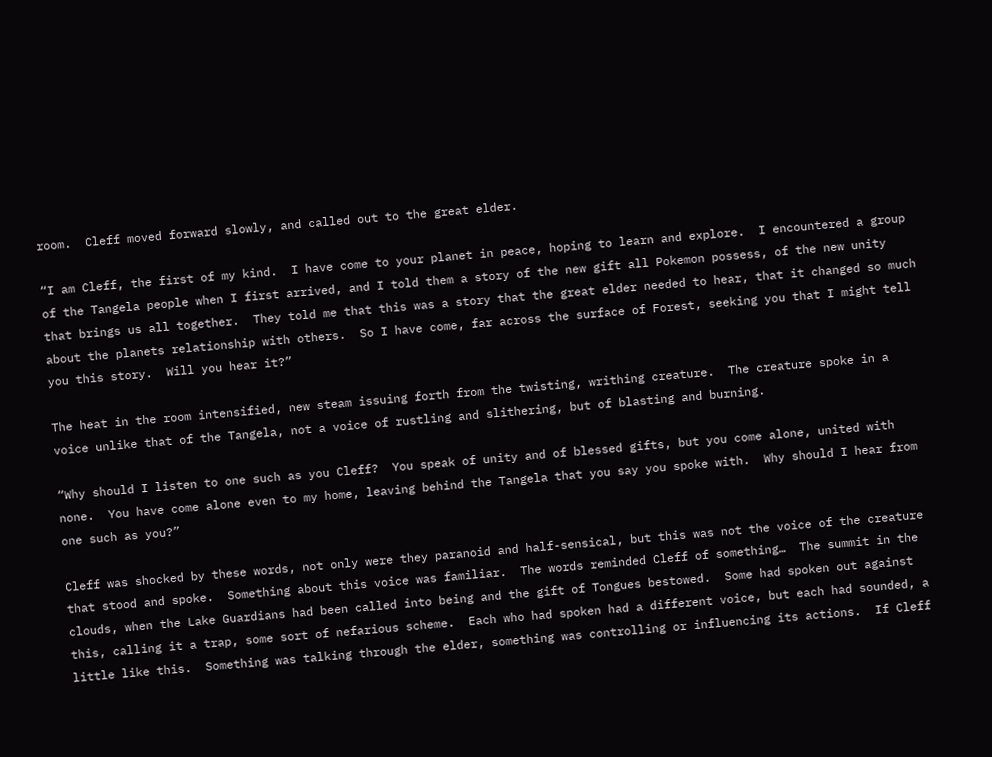room.  Cleff moved forward slowly, and called out to the great elder.

“I am Cleff, the first of my kind.  I have come to your planet in peace, hoping to learn and explore.  I encountered a group of the Tangela people when I first arrived, and I told them a story of the new gift all Pokemon possess, of the new unity that brings us all together.  They told me that this was a story that the great elder needed to hear, that it changed so much about the planets relationship with others.  So I have come, far across the surface of Forest, seeking you that I might tell you this story.  Will you hear it?”

The heat in the room intensified, new steam issuing forth from the twisting, writhing creature.  The creature spoke in a voice unlike that of the Tangela, not a voice of rustling and slithering, but of blasting and burning.

“Why should I listen to one such as you Cleff?  You speak of unity and of blessed gifts, but you come alone, united with none.  You have come alone even to my home, leaving behind the Tangela that you say you spoke with.  Why should I hear from one such as you?”

Cleff was shocked by these words, not only were they paranoid and half-sensical, but this was not the voice of the creature that stood and spoke.  Something about this voice was familiar.  The words reminded Cleff of something…  The summit in the clouds, when the Lake Guardians had been called into being and the gift of Tongues bestowed.  Some had spoken out against this, calling it a trap, some sort of nefarious scheme.  Each who had spoken had a different voice, but each had sounded, a little like this.  Something was talking through the elder, something was controlling or influencing its actions.  If Cleff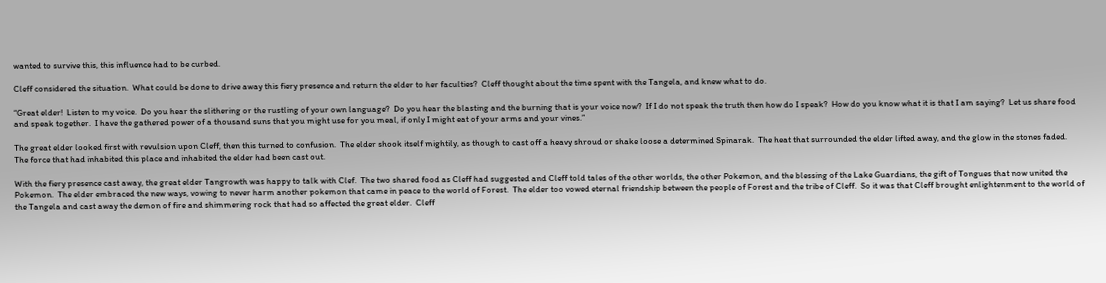wanted to survive this, this influence had to be curbed.

Cleff considered the situation.  What could be done to drive away this fiery presence and return the elder to her faculties?  Cleff thought about the time spent with the Tangela, and knew what to do.

“Great elder!  Listen to my voice.  Do you hear the slithering or the rustling of your own language?  Do you hear the blasting and the burning that is your voice now?  If I do not speak the truth then how do I speak?  How do you know what it is that I am saying?  Let us share food and speak together.  I have the gathered power of a thousand suns that you might use for you meal, if only I might eat of your arms and your vines.”

The great elder looked first with revulsion upon Cleff, then this turned to confusion.  The elder shook itself mightily, as though to cast off a heavy shroud or shake loose a determined Spinarak.  The heat that surrounded the elder lifted away, and the glow in the stones faded.  The force that had inhabited this place and inhabited the elder had been cast out.

With the fiery presence cast away, the great elder Tangrowth was happy to talk with Clef.  The two shared food as Cleff had suggested and Cleff told tales of the other worlds, the other Pokemon, and the blessing of the Lake Guardians, the gift of Tongues that now united the Pokemon.  The elder embraced the new ways, vowing to never harm another pokemon that came in peace to the world of Forest.  The elder too vowed eternal friendship between the people of Forest and the tribe of Cleff.  So it was that Cleff brought enlightenment to the world of the Tangela and cast away the demon of fire and shimmering rock that had so affected the great elder.  Cleff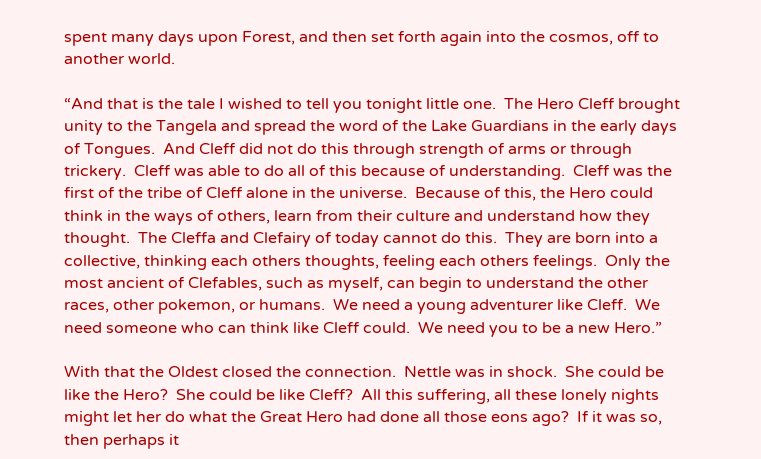spent many days upon Forest, and then set forth again into the cosmos, off to another world.

“And that is the tale I wished to tell you tonight little one.  The Hero Cleff brought unity to the Tangela and spread the word of the Lake Guardians in the early days of Tongues.  And Cleff did not do this through strength of arms or through trickery.  Cleff was able to do all of this because of understanding.  Cleff was the first of the tribe of Cleff alone in the universe.  Because of this, the Hero could think in the ways of others, learn from their culture and understand how they thought.  The Cleffa and Clefairy of today cannot do this.  They are born into a collective, thinking each others thoughts, feeling each others feelings.  Only the most ancient of Clefables, such as myself, can begin to understand the other races, other pokemon, or humans.  We need a young adventurer like Cleff.  We need someone who can think like Cleff could.  We need you to be a new Hero.”

With that the Oldest closed the connection.  Nettle was in shock.  She could be like the Hero?  She could be like Cleff?  All this suffering, all these lonely nights might let her do what the Great Hero had done all those eons ago?  If it was so, then perhaps it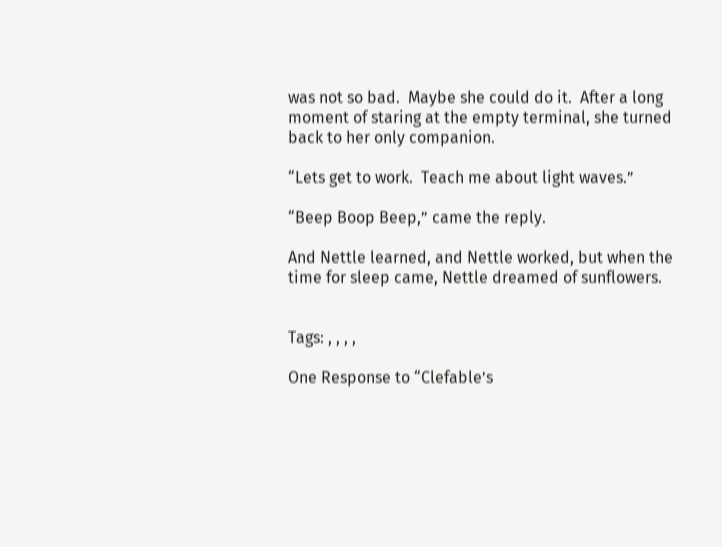was not so bad.  Maybe she could do it.  After a long moment of staring at the empty terminal, she turned back to her only companion.

“Lets get to work.  Teach me about light waves.”

“Beep Boop Beep,” came the reply.

And Nettle learned, and Nettle worked, but when the time for sleep came, Nettle dreamed of sunflowers.


Tags: , , , ,

One Response to “Clefable’s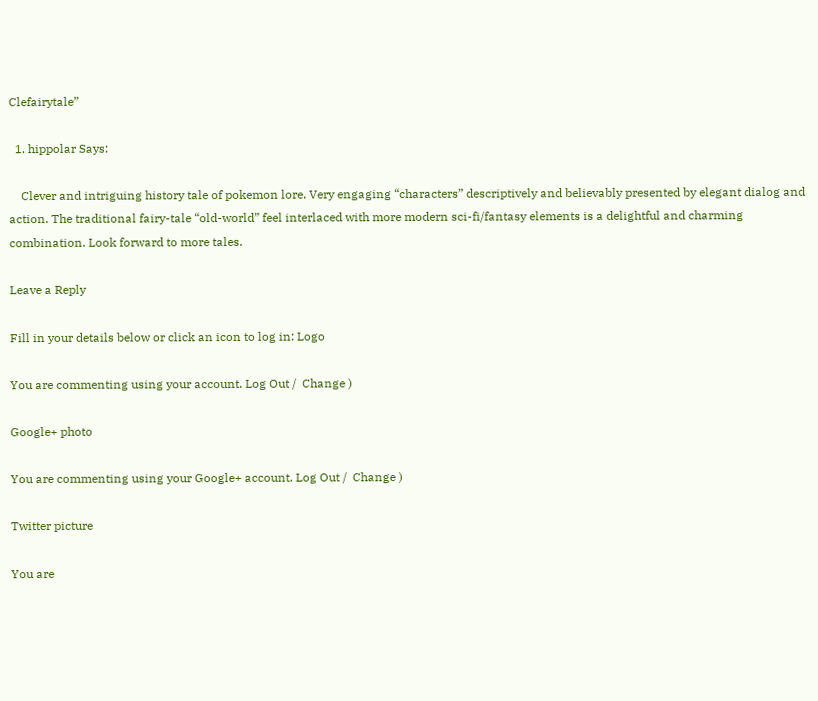Clefairytale”

  1. hippolar Says:

    Clever and intriguing history tale of pokemon lore. Very engaging “characters” descriptively and believably presented by elegant dialog and action. The traditional fairy-tale “old-world” feel interlaced with more modern sci-fi/fantasy elements is a delightful and charming combination. Look forward to more tales.

Leave a Reply

Fill in your details below or click an icon to log in: Logo

You are commenting using your account. Log Out /  Change )

Google+ photo

You are commenting using your Google+ account. Log Out /  Change )

Twitter picture

You are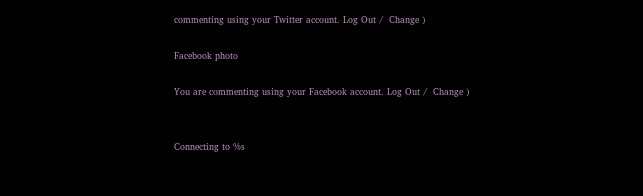commenting using your Twitter account. Log Out /  Change )

Facebook photo

You are commenting using your Facebook account. Log Out /  Change )


Connecting to %s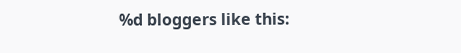%d bloggers like this: